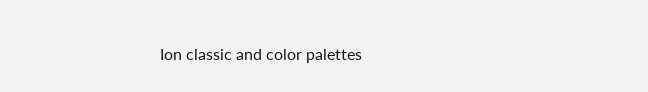Ion classic and color palettes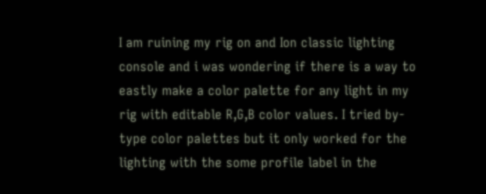I am ruining my rig on and Ion classic lighting console and i was wondering if there is a way to eastly make a color palette for any light in my rig with editable R,G,B color values. I tried by-type color palettes but it only worked for the lighting with the some profile label in the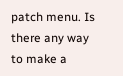patch menu. Is there any way to make a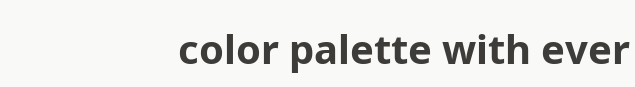color palette with ever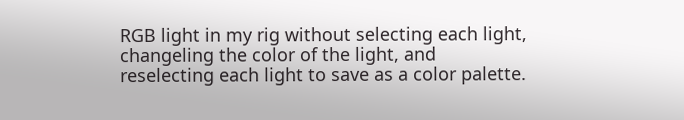RGB light in my rig without selecting each light, changeling the color of the light, and reselecting each light to save as a color palette.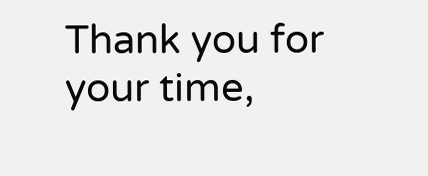Thank you for your time,